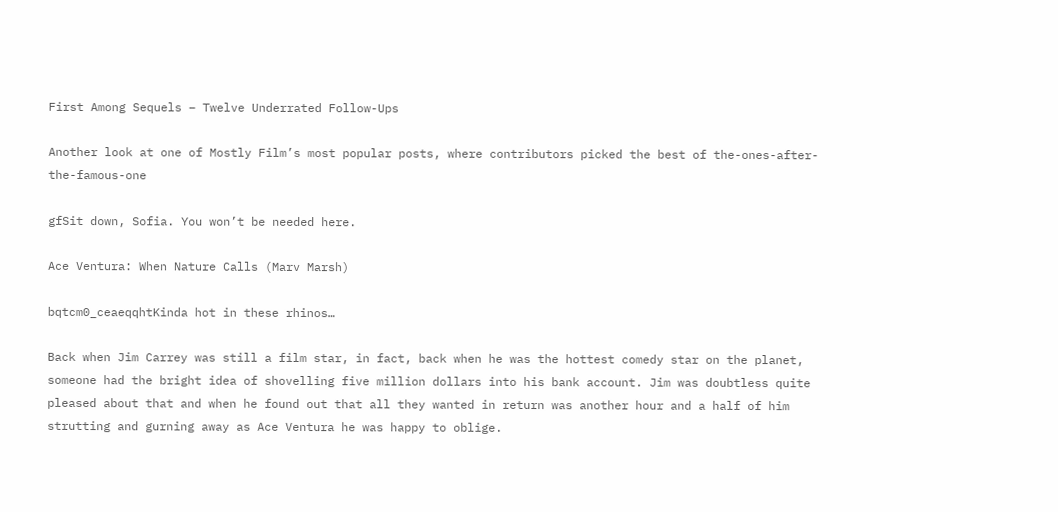First Among Sequels – Twelve Underrated Follow-Ups

Another look at one of Mostly Film’s most popular posts, where contributors picked the best of the-ones-after-the-famous-one

gfSit down, Sofia. You won’t be needed here.

Ace Ventura: When Nature Calls (Marv Marsh)

bqtcm0_ceaeqqhtKinda hot in these rhinos…

Back when Jim Carrey was still a film star, in fact, back when he was the hottest comedy star on the planet, someone had the bright idea of shovelling five million dollars into his bank account. Jim was doubtless quite pleased about that and when he found out that all they wanted in return was another hour and a half of him strutting and gurning away as Ace Ventura he was happy to oblige.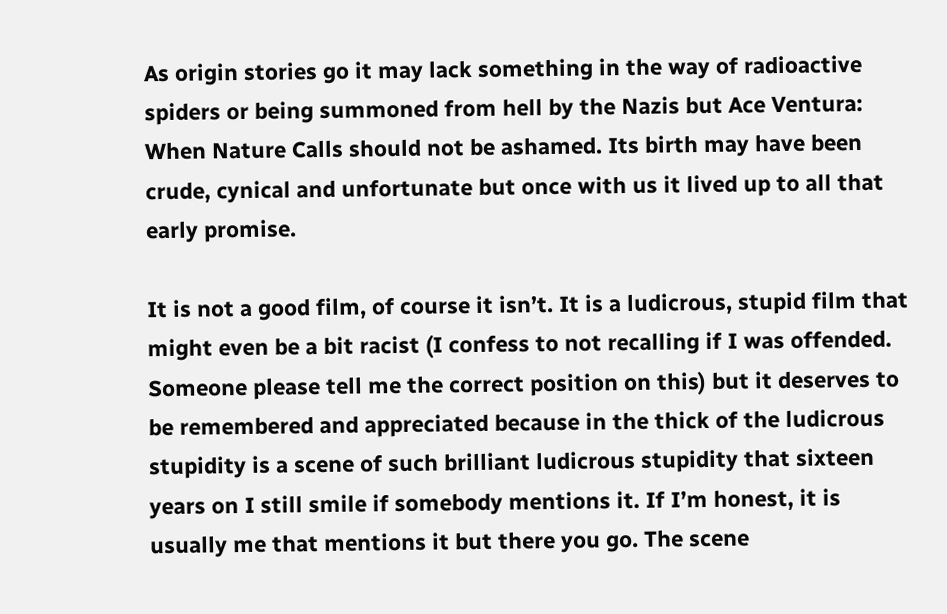As origin stories go it may lack something in the way of radioactive spiders or being summoned from hell by the Nazis but Ace Ventura: When Nature Calls should not be ashamed. Its birth may have been crude, cynical and unfortunate but once with us it lived up to all that early promise.

It is not a good film, of course it isn’t. It is a ludicrous, stupid film that might even be a bit racist (I confess to not recalling if I was offended. Someone please tell me the correct position on this) but it deserves to be remembered and appreciated because in the thick of the ludicrous stupidity is a scene of such brilliant ludicrous stupidity that sixteen years on I still smile if somebody mentions it. If I’m honest, it is usually me that mentions it but there you go. The scene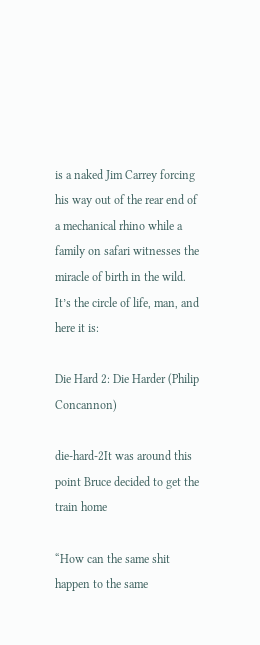is a naked Jim Carrey forcing his way out of the rear end of a mechanical rhino while a family on safari witnesses the miracle of birth in the wild. It’s the circle of life, man, and here it is:

Die Hard 2: Die Harder (Philip Concannon)

die-hard-2It was around this point Bruce decided to get the train home

“How can the same shit happen to the same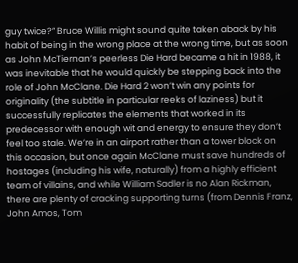guy twice?” Bruce Willis might sound quite taken aback by his habit of being in the wrong place at the wrong time, but as soon as John McTiernan’s peerless Die Hard became a hit in 1988, it was inevitable that he would quickly be stepping back into the role of John McClane. Die Hard 2 won’t win any points for originality (the subtitle in particular reeks of laziness) but it successfully replicates the elements that worked in its predecessor with enough wit and energy to ensure they don’t feel too stale. We’re in an airport rather than a tower block on this occasion, but once again McClane must save hundreds of hostages (including his wife, naturally) from a highly efficient team of villains, and while William Sadler is no Alan Rickman, there are plenty of cracking supporting turns (from Dennis Franz, John Amos, Tom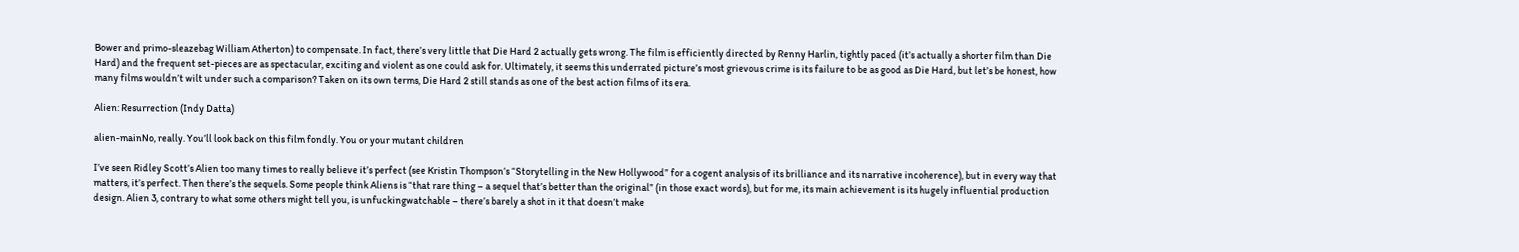Bower and primo-sleazebag William Atherton) to compensate. In fact, there’s very little that Die Hard 2 actually gets wrong. The film is efficiently directed by Renny Harlin, tightly paced (it’s actually a shorter film than Die Hard) and the frequent set-pieces are as spectacular, exciting and violent as one could ask for. Ultimately, it seems this underrated picture’s most grievous crime is its failure to be as good as Die Hard, but let’s be honest, how many films wouldn’t wilt under such a comparison? Taken on its own terms, Die Hard 2 still stands as one of the best action films of its era.

Alien: Resurrection (Indy Datta)

alien-mainNo, really. You’ll look back on this film fondly. You or your mutant children

I’ve seen Ridley Scott’s Alien too many times to really believe it’s perfect (see Kristin Thompson’s “Storytelling in the New Hollywood” for a cogent analysis of its brilliance and its narrative incoherence), but in every way that matters, it’s perfect. Then there’s the sequels. Some people think Aliens is “that rare thing – a sequel that’s better than the original” (in those exact words), but for me, its main achievement is its hugely influential production design. Alien 3, contrary to what some others might tell you, is unfuckingwatchable – there’s barely a shot in it that doesn’t make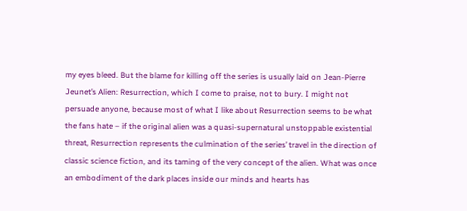my eyes bleed. But the blame for killing off the series is usually laid on Jean-Pierre Jeunet’s Alien: Resurrection, which I come to praise, not to bury. I might not persuade anyone, because most of what I like about Resurrection seems to be what the fans hate – if the original alien was a quasi-supernatural unstoppable existential threat, Resurrection represents the culmination of the series’ travel in the direction of classic science fiction, and its taming of the very concept of the alien. What was once an embodiment of the dark places inside our minds and hearts has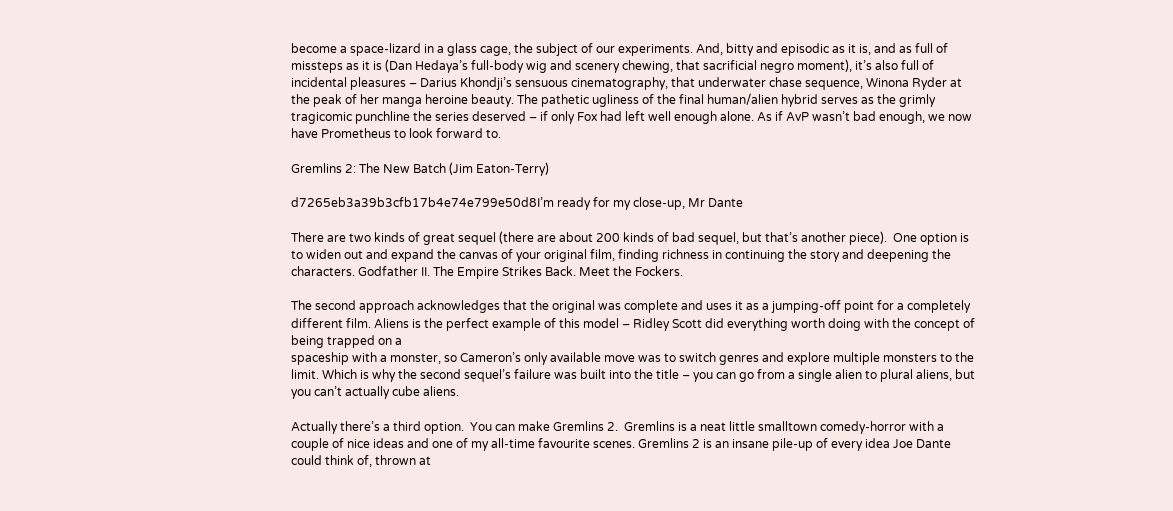become a space-lizard in a glass cage, the subject of our experiments. And, bitty and episodic as it is, and as full of missteps as it is (Dan Hedaya’s full-body wig and scenery chewing, that sacrificial negro moment), it’s also full of incidental pleasures – Darius Khondji’s sensuous cinematography, that underwater chase sequence, Winona Ryder at the peak of her manga heroine beauty. The pathetic ugliness of the final human/alien hybrid serves as the grimly tragicomic punchline the series deserved – if only Fox had left well enough alone. As if AvP wasn’t bad enough, we now have Prometheus to look forward to.

Gremlins 2: The New Batch (Jim Eaton-Terry)

d7265eb3a39b3cfb17b4e74e799e50d8I’m ready for my close-up, Mr Dante

There are two kinds of great sequel (there are about 200 kinds of bad sequel, but that’s another piece).  One option is to widen out and expand the canvas of your original film, finding richness in continuing the story and deepening the characters. Godfather II. The Empire Strikes Back. Meet the Fockers.

The second approach acknowledges that the original was complete and uses it as a jumping-off point for a completely different film. Aliens is the perfect example of this model – Ridley Scott did everything worth doing with the concept of being trapped on a
spaceship with a monster, so Cameron’s only available move was to switch genres and explore multiple monsters to the limit. Which is why the second sequel’s failure was built into the title – you can go from a single alien to plural aliens, but you can’t actually cube aliens.

Actually there’s a third option.  You can make Gremlins 2.  Gremlins is a neat little smalltown comedy-horror with a couple of nice ideas and one of my all-time favourite scenes. Gremlins 2 is an insane pile-up of every idea Joe Dante could think of, thrown at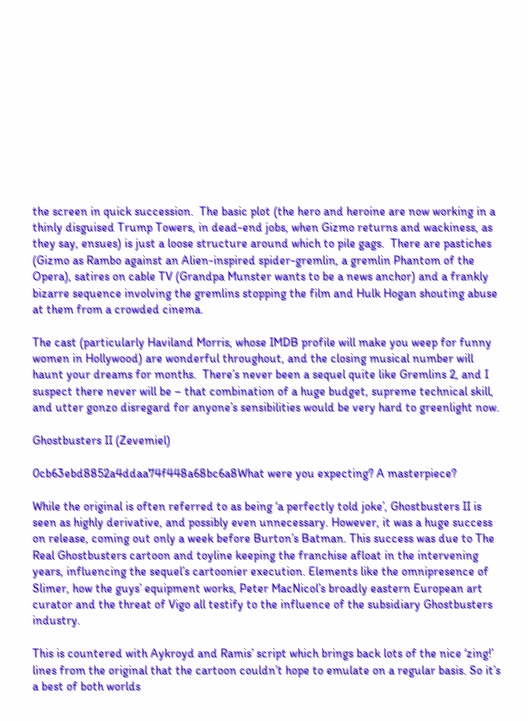the screen in quick succession.  The basic plot (the hero and heroine are now working in a thinly disguised Trump Towers, in dead-end jobs, when Gizmo returns and wackiness, as they say, ensues) is just a loose structure around which to pile gags.  There are pastiches (Gizmo as Rambo against an Alien-inspired spider-gremlin, a gremlin Phantom of the Opera), satires on cable TV (Grandpa Munster wants to be a news anchor) and a frankly bizarre sequence involving the gremlins stopping the film and Hulk Hogan shouting abuse at them from a crowded cinema.

The cast (particularly Haviland Morris, whose IMDB profile will make you weep for funny women in Hollywood) are wonderful throughout, and the closing musical number will haunt your dreams for months.  There’s never been a sequel quite like Gremlins 2, and I suspect there never will be – that combination of a huge budget, supreme technical skill, and utter gonzo disregard for anyone’s sensibilities would be very hard to greenlight now.

Ghostbusters II (Zevemiel)

0cb63ebd8852a4ddaa74f448a68bc6a8What were you expecting? A masterpiece?

While the original is often referred to as being ‘a perfectly told joke’, Ghostbusters II is seen as highly derivative, and possibly even unnecessary. However, it was a huge success on release, coming out only a week before Burton’s Batman. This success was due to The Real Ghostbusters cartoon and toyline keeping the franchise afloat in the intervening years, influencing the sequel’s cartoonier execution. Elements like the omnipresence of Slimer, how the guys’ equipment works, Peter MacNicol’s broadly eastern European art curator and the threat of Vigo all testify to the influence of the subsidiary Ghostbusters industry.

This is countered with Aykroyd and Ramis’ script which brings back lots of the nice ‘zing!’ lines from the original that the cartoon couldn’t hope to emulate on a regular basis. So it’s a best of both worlds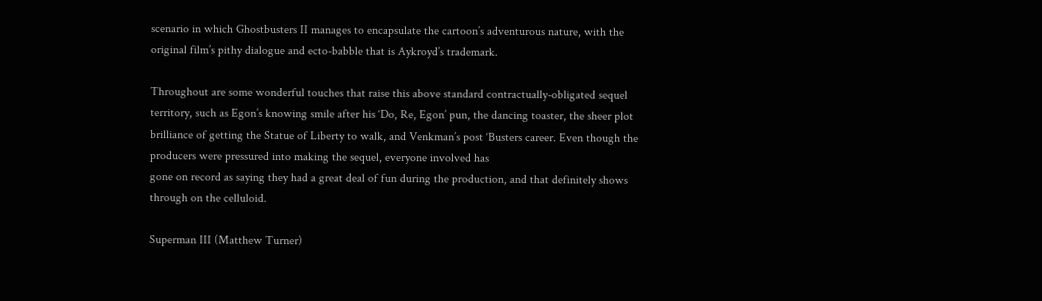scenario in which Ghostbusters II manages to encapsulate the cartoon’s adventurous nature, with the original film’s pithy dialogue and ecto-babble that is Aykroyd’s trademark.

Throughout are some wonderful touches that raise this above standard contractually-obligated sequel territory, such as Egon’s knowing smile after his ‘Do, Re, Egon’ pun, the dancing toaster, the sheer plot brilliance of getting the Statue of Liberty to walk, and Venkman’s post ‘Busters career. Even though the producers were pressured into making the sequel, everyone involved has
gone on record as saying they had a great deal of fun during the production, and that definitely shows through on the celluloid.

Superman III (Matthew Turner)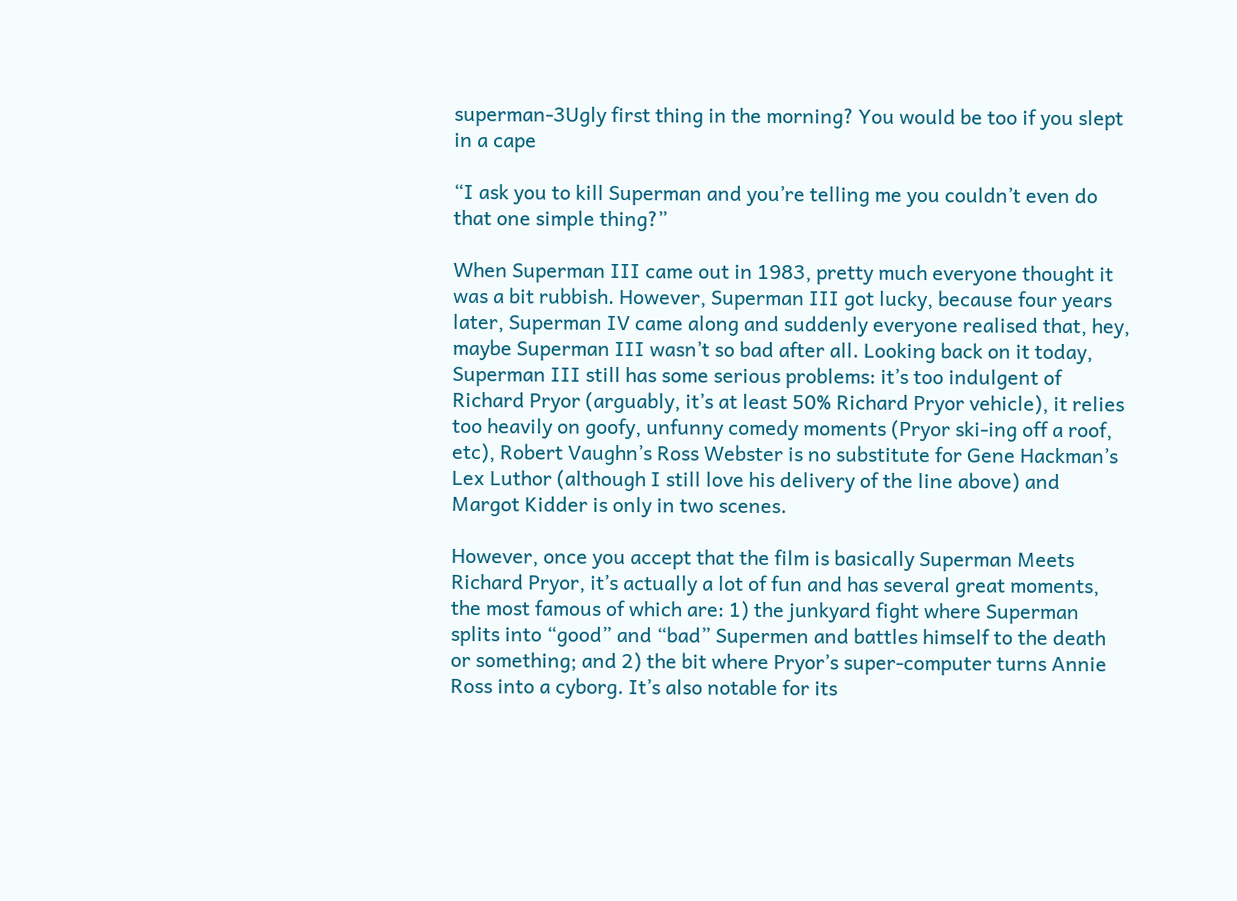superman-3Ugly first thing in the morning? You would be too if you slept in a cape

“I ask you to kill Superman and you’re telling me you couldn’t even do that one simple thing?”

When Superman III came out in 1983, pretty much everyone thought it was a bit rubbish. However, Superman III got lucky, because four years later, Superman IV came along and suddenly everyone realised that, hey, maybe Superman III wasn’t so bad after all. Looking back on it today, Superman III still has some serious problems: it’s too indulgent of Richard Pryor (arguably, it’s at least 50% Richard Pryor vehicle), it relies too heavily on goofy, unfunny comedy moments (Pryor ski-ing off a roof, etc), Robert Vaughn’s Ross Webster is no substitute for Gene Hackman’s Lex Luthor (although I still love his delivery of the line above) and Margot Kidder is only in two scenes.

However, once you accept that the film is basically Superman Meets Richard Pryor, it’s actually a lot of fun and has several great moments, the most famous of which are: 1) the junkyard fight where Superman splits into “good” and “bad” Supermen and battles himself to the death or something; and 2) the bit where Pryor’s super-computer turns Annie Ross into a cyborg. It’s also notable for its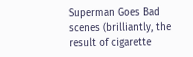Superman Goes Bad scenes (brilliantly, the result of cigarette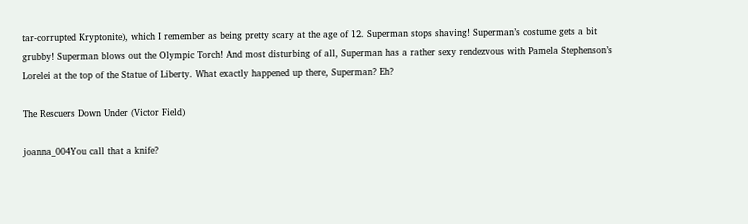tar-corrupted Kryptonite), which I remember as being pretty scary at the age of 12. Superman stops shaving! Superman’s costume gets a bit grubby! Superman blows out the Olympic Torch! And most disturbing of all, Superman has a rather sexy rendezvous with Pamela Stephenson’s Lorelei at the top of the Statue of Liberty. What exactly happened up there, Superman? Eh?

The Rescuers Down Under (Victor Field)

joanna_004You call that a knife?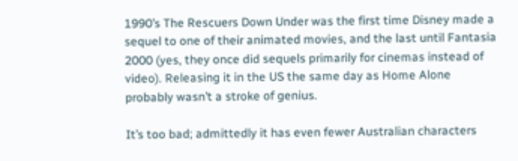1990’s The Rescuers Down Under was the first time Disney made a sequel to one of their animated movies, and the last until Fantasia 2000 (yes, they once did sequels primarily for cinemas instead of video). Releasing it in the US the same day as Home Alone probably wasn’t a stroke of genius.

It’s too bad; admittedly it has even fewer Australian characters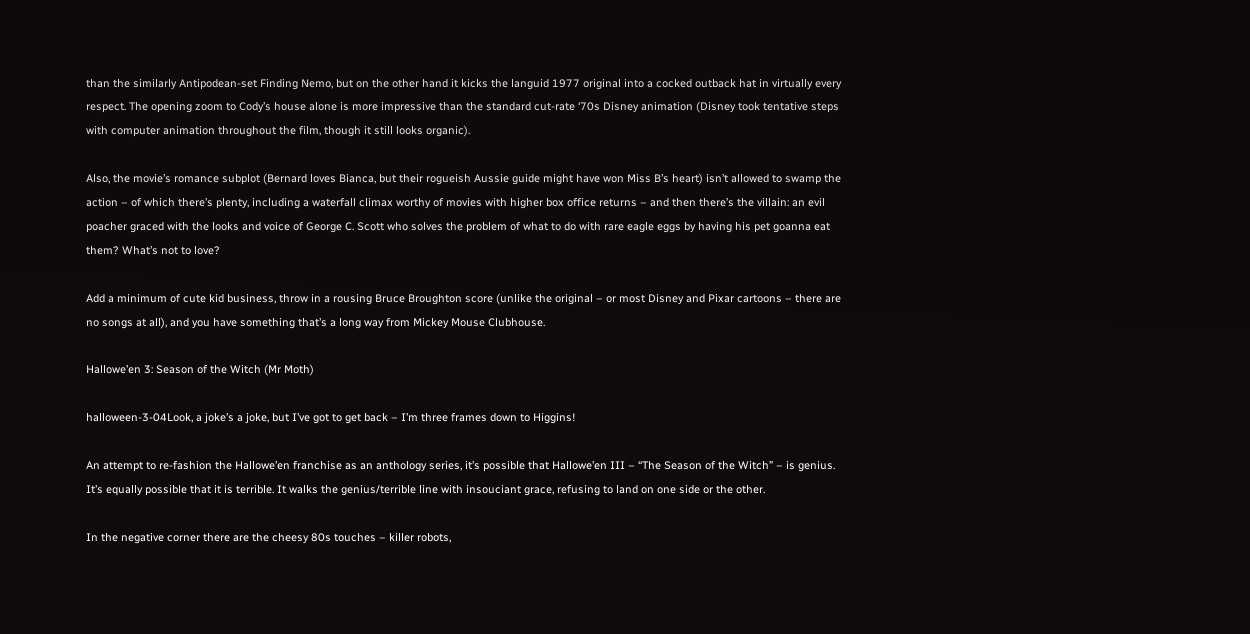than the similarly Antipodean-set Finding Nemo, but on the other hand it kicks the languid 1977 original into a cocked outback hat in virtually every respect. The opening zoom to Cody’s house alone is more impressive than the standard cut-rate ‘70s Disney animation (Disney took tentative steps with computer animation throughout the film, though it still looks organic).

Also, the movie’s romance subplot (Bernard loves Bianca, but their rogueish Aussie guide might have won Miss B’s heart) isn’t allowed to swamp the action – of which there’s plenty, including a waterfall climax worthy of movies with higher box office returns – and then there’s the villain: an evil poacher graced with the looks and voice of George C. Scott who solves the problem of what to do with rare eagle eggs by having his pet goanna eat them? What’s not to love?

Add a minimum of cute kid business, throw in a rousing Bruce Broughton score (unlike the original – or most Disney and Pixar cartoons – there are no songs at all), and you have something that’s a long way from Mickey Mouse Clubhouse.

Hallowe’en 3: Season of the Witch (Mr Moth)

halloween-3-04Look, a joke’s a joke, but I’ve got to get back – I’m three frames down to Higgins!

An attempt to re-fashion the Hallowe’en franchise as an anthology series, it’s possible that Hallowe’en III – “The Season of the Witch” – is genius. It’s equally possible that it is terrible. It walks the genius/terrible line with insouciant grace, refusing to land on one side or the other.

In the negative corner there are the cheesy 80s touches – killer robots,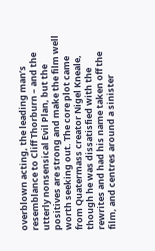overblown acting, the leading man’s resemblance to Cliff Thorburn – and the utterly nonsensical Evil Plan, but the positives are strong and make the film well worth seeking out. The core plot came from Quatermass creator Nigel Kneale, though he was dissatisfied with the rewrites and had his name taken off the film, and centres around a sinister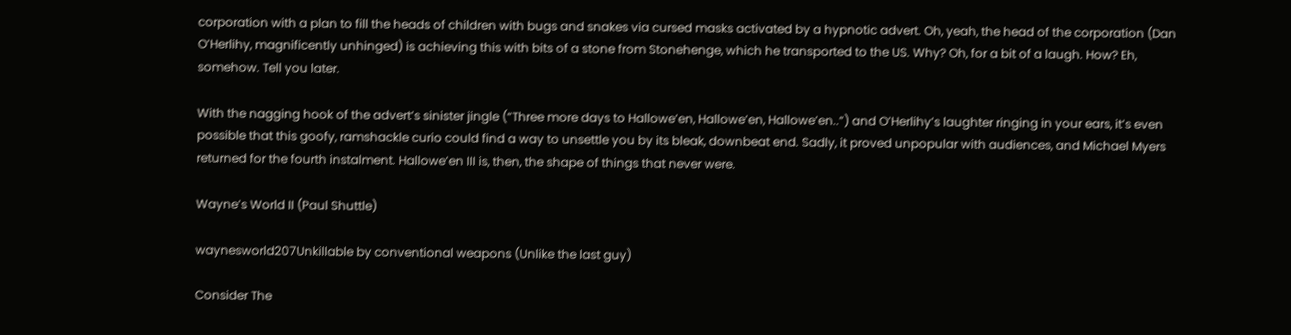corporation with a plan to fill the heads of children with bugs and snakes via cursed masks activated by a hypnotic advert. Oh, yeah, the head of the corporation (Dan O’Herlihy, magnificently unhinged) is achieving this with bits of a stone from Stonehenge, which he transported to the US. Why? Oh, for a bit of a laugh. How? Eh, somehow. Tell you later.

With the nagging hook of the advert’s sinister jingle (“Three more days to Hallowe’en, Hallowe’en, Hallowe’en..”) and O’Herlihy’s laughter ringing in your ears, it’s even possible that this goofy, ramshackle curio could find a way to unsettle you by its bleak, downbeat end. Sadly, it proved unpopular with audiences, and Michael Myers returned for the fourth instalment. Hallowe’en III is, then, the shape of things that never were.

Wayne’s World II (Paul Shuttle)

waynesworld207Unkillable by conventional weapons (Unlike the last guy)

Consider The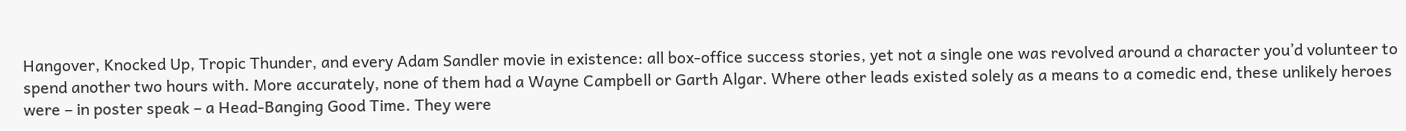Hangover, Knocked Up, Tropic Thunder, and every Adam Sandler movie in existence: all box-office success stories, yet not a single one was revolved around a character you’d volunteer to spend another two hours with. More accurately, none of them had a Wayne Campbell or Garth Algar. Where other leads existed solely as a means to a comedic end, these unlikely heroes were – in poster speak – a Head-Banging Good Time. They were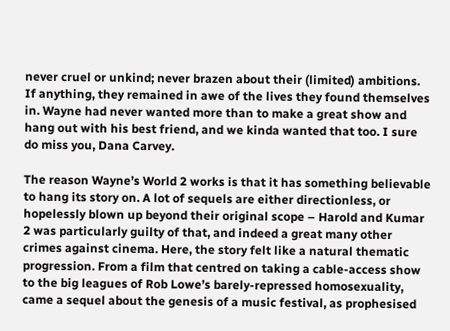never cruel or unkind; never brazen about their (limited) ambitions. If anything, they remained in awe of the lives they found themselves in. Wayne had never wanted more than to make a great show and hang out with his best friend, and we kinda wanted that too. I sure do miss you, Dana Carvey.

The reason Wayne’s World 2 works is that it has something believable to hang its story on. A lot of sequels are either directionless, or hopelessly blown up beyond their original scope – Harold and Kumar 2 was particularly guilty of that, and indeed a great many other crimes against cinema. Here, the story felt like a natural thematic progression. From a film that centred on taking a cable-access show to the big leagues of Rob Lowe’s barely-repressed homosexuality, came a sequel about the genesis of a music festival, as prophesised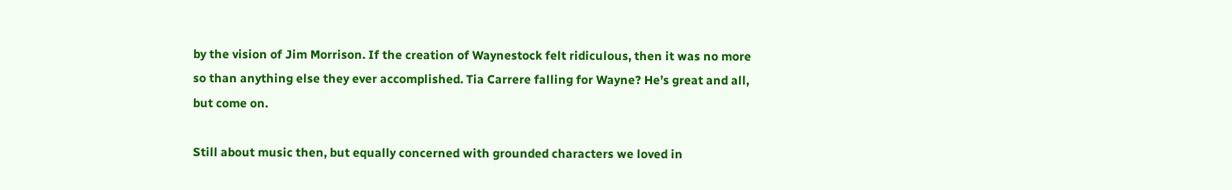by the vision of Jim Morrison. If the creation of Waynestock felt ridiculous, then it was no more so than anything else they ever accomplished. Tia Carrere falling for Wayne? He’s great and all, but come on.

Still about music then, but equally concerned with grounded characters we loved in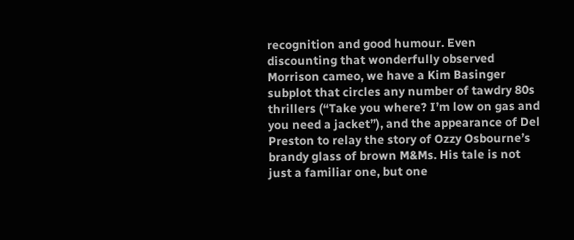recognition and good humour. Even discounting that wonderfully observed Morrison cameo, we have a Kim Basinger subplot that circles any number of tawdry 80s thrillers (“Take you where? I’m low on gas and you need a jacket”), and the appearance of Del Preston to relay the story of Ozzy Osbourne’s brandy glass of brown M&Ms. His tale is not just a familiar one, but one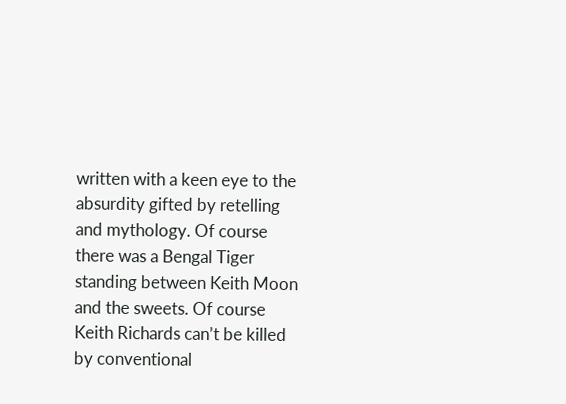written with a keen eye to the absurdity gifted by retelling and mythology. Of course there was a Bengal Tiger standing between Keith Moon and the sweets. Of course Keith Richards can’t be killed by conventional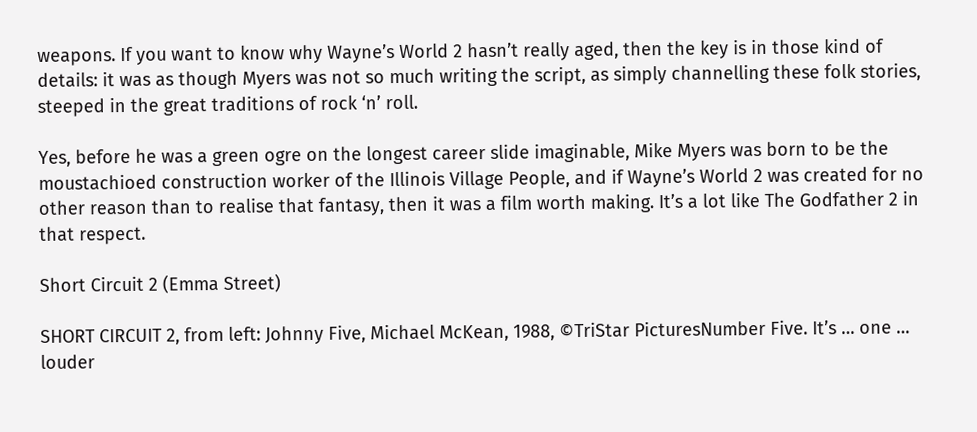weapons. If you want to know why Wayne’s World 2 hasn’t really aged, then the key is in those kind of details: it was as though Myers was not so much writing the script, as simply channelling these folk stories, steeped in the great traditions of rock ‘n’ roll.

Yes, before he was a green ogre on the longest career slide imaginable, Mike Myers was born to be the moustachioed construction worker of the Illinois Village People, and if Wayne’s World 2 was created for no other reason than to realise that fantasy, then it was a film worth making. It’s a lot like The Godfather 2 in that respect.

Short Circuit 2 (Emma Street)

SHORT CIRCUIT 2, from left: Johnny Five, Michael McKean, 1988, ©TriStar PicturesNumber Five. It’s … one … louder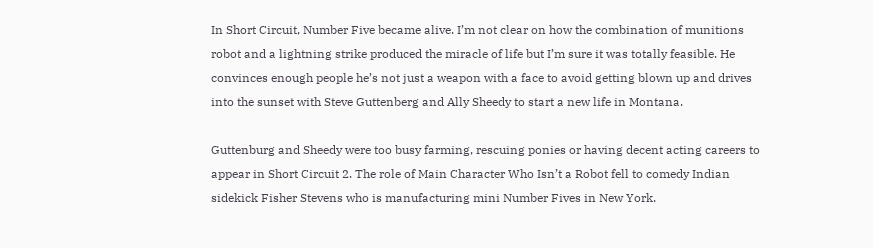In Short Circuit, Number Five became alive. I’m not clear on how the combination of munitions robot and a lightning strike produced the miracle of life but I’m sure it was totally feasible. He convinces enough people he’s not just a weapon with a face to avoid getting blown up and drives into the sunset with Steve Guttenberg and Ally Sheedy to start a new life in Montana.

Guttenburg and Sheedy were too busy farming, rescuing ponies or having decent acting careers to appear in Short Circuit 2. The role of Main Character Who Isn’t a Robot fell to comedy Indian sidekick Fisher Stevens who is manufacturing mini Number Fives in New York.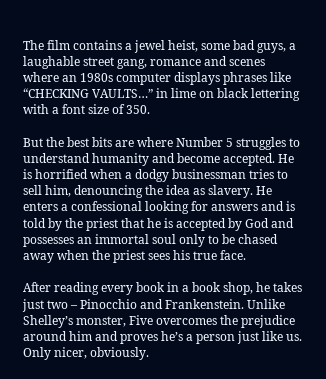The film contains a jewel heist, some bad guys, a laughable street gang, romance and scenes where an 1980s computer displays phrases like “CHECKING VAULTS…” in lime on black lettering with a font size of 350.

But the best bits are where Number 5 struggles to understand humanity and become accepted. He is horrified when a dodgy businessman tries to sell him, denouncing the idea as slavery. He enters a confessional looking for answers and is told by the priest that he is accepted by God and possesses an immortal soul only to be chased away when the priest sees his true face.

After reading every book in a book shop, he takes just two – Pinocchio and Frankenstein. Unlike Shelley’s monster, Five overcomes the prejudice around him and proves he’s a person just like us. Only nicer, obviously.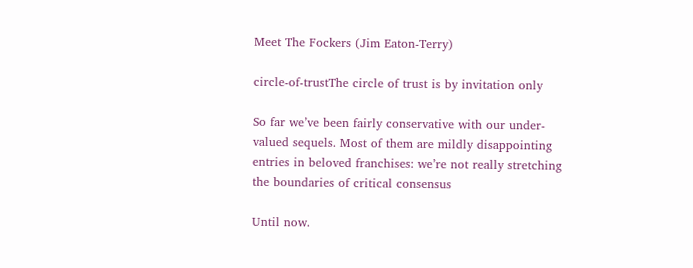Meet The Fockers (Jim Eaton-Terry)

circle-of-trustThe circle of trust is by invitation only

So far we’ve been fairly conservative with our under-valued sequels. Most of them are mildly disappointing entries in beloved franchises: we’re not really stretching the boundaries of critical consensus

Until now.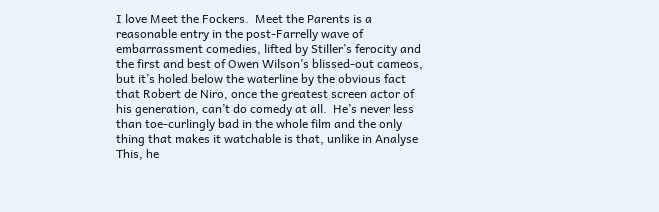I love Meet the Fockers.  Meet the Parents is a reasonable entry in the post-Farrelly wave of embarrassment comedies, lifted by Stiller’s ferocity and the first and best of Owen Wilson’s blissed-out cameos, but it’s holed below the waterline by the obvious fact that Robert de Niro, once the greatest screen actor of his generation, can’t do comedy at all.  He’s never less than toe-curlingly bad in the whole film and the only thing that makes it watchable is that, unlike in Analyse This, he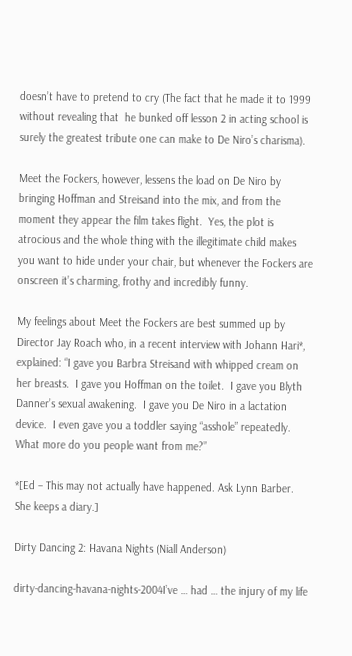doesn’t have to pretend to cry (The fact that he made it to 1999 without revealing that  he bunked off lesson 2 in acting school is surely the greatest tribute one can make to De Niro’s charisma).

Meet the Fockers, however, lessens the load on De Niro by bringing Hoffman and Streisand into the mix, and from the moment they appear the film takes flight.  Yes, the plot is atrocious and the whole thing with the illegitimate child makes you want to hide under your chair, but whenever the Fockers are onscreen it’s charming, frothy and incredibly funny.

My feelings about Meet the Fockers are best summed up by Director Jay Roach who, in a recent interview with Johann Hari*, explained: “I gave you Barbra Streisand with whipped cream on her breasts.  I gave you Hoffman on the toilet.  I gave you Blyth Danner’s sexual awakening.  I gave you De Niro in a lactation device.  I even gave you a toddler saying “asshole” repeatedly.  What more do you people want from me?”

*[Ed – This may not actually have happened. Ask Lynn Barber. She keeps a diary.]

Dirty Dancing 2: Havana Nights (Niall Anderson)

dirty-dancing-havana-nights-2004I’ve … had … the injury of my life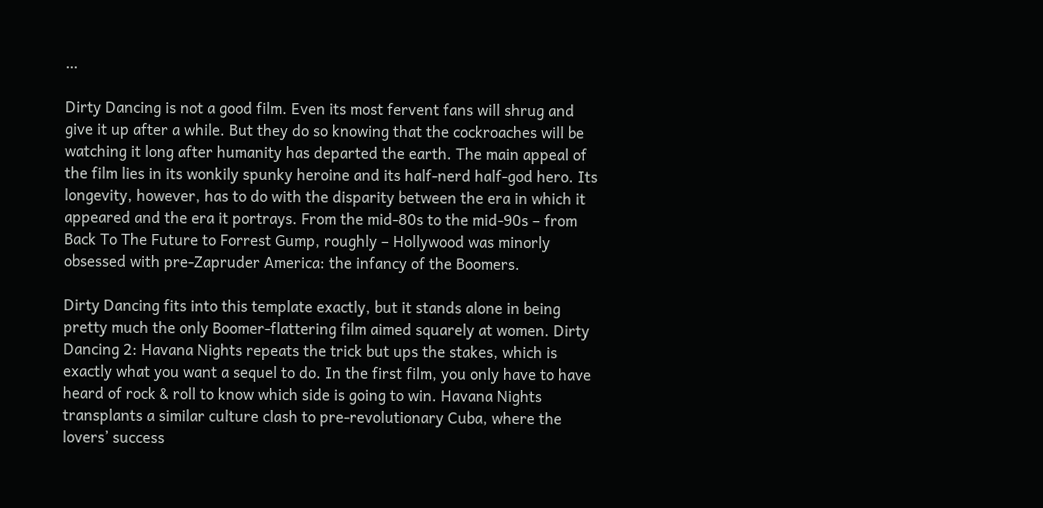…

Dirty Dancing is not a good film. Even its most fervent fans will shrug and give it up after a while. But they do so knowing that the cockroaches will be watching it long after humanity has departed the earth. The main appeal of the film lies in its wonkily spunky heroine and its half-nerd half-god hero. Its longevity, however, has to do with the disparity between the era in which it appeared and the era it portrays. From the mid-80s to the mid-90s – from Back To The Future to Forrest Gump, roughly – Hollywood was minorly obsessed with pre-Zapruder America: the infancy of the Boomers.

Dirty Dancing fits into this template exactly, but it stands alone in being pretty much the only Boomer-flattering film aimed squarely at women. Dirty Dancing 2: Havana Nights repeats the trick but ups the stakes, which is exactly what you want a sequel to do. In the first film, you only have to have heard of rock & roll to know which side is going to win. Havana Nights transplants a similar culture clash to pre-revolutionary Cuba, where the lovers’ success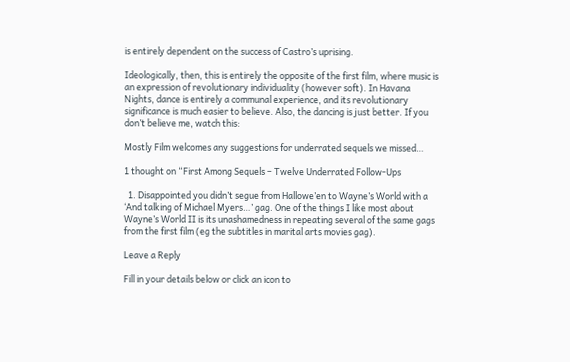is entirely dependent on the success of Castro’s uprising.

Ideologically, then, this is entirely the opposite of the first film, where music is an expression of revolutionary individuality (however soft). In Havana Nights, dance is entirely a communal experience, and its revolutionary significance is much easier to believe. Also, the dancing is just better. If you don’t believe me, watch this:

Mostly Film welcomes any suggestions for underrated sequels we missed…

1 thought on “First Among Sequels – Twelve Underrated Follow-Ups

  1. Disappointed you didn’t segue from Hallowe’en to Wayne’s World with a ‘And talking of Michael Myers…’ gag. One of the things I like most about Wayne’s World II is its unashamedness in repeating several of the same gags from the first film (eg the subtitles in marital arts movies gag).

Leave a Reply

Fill in your details below or click an icon to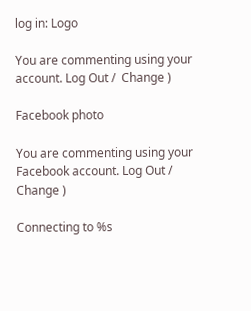log in: Logo

You are commenting using your account. Log Out /  Change )

Facebook photo

You are commenting using your Facebook account. Log Out /  Change )

Connecting to %s